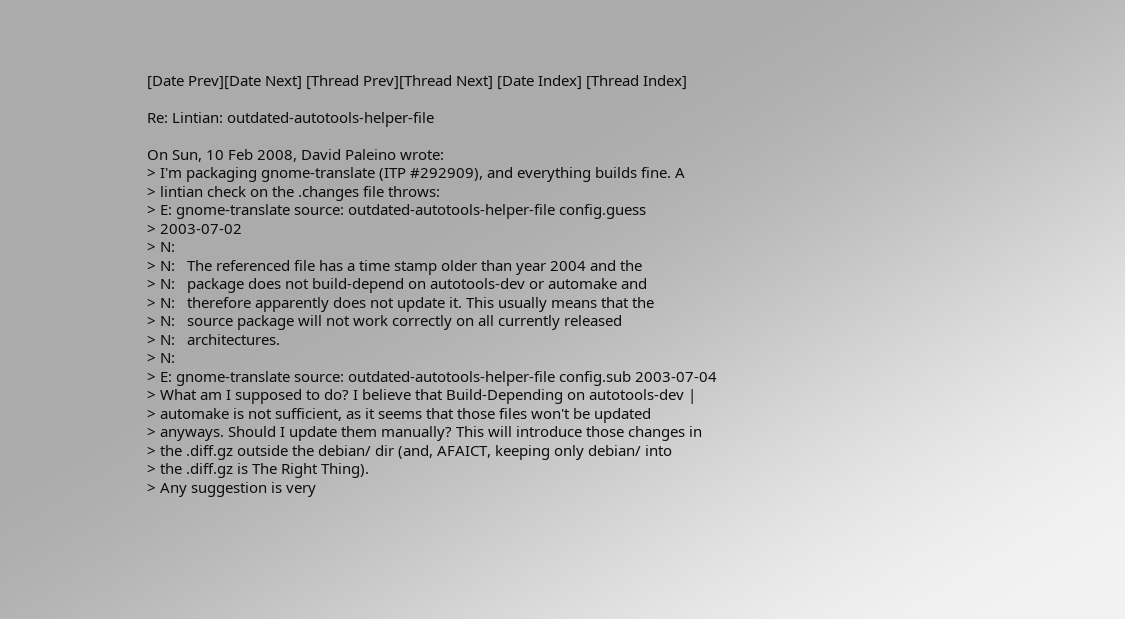[Date Prev][Date Next] [Thread Prev][Thread Next] [Date Index] [Thread Index]

Re: Lintian: outdated-autotools-helper-file

On Sun, 10 Feb 2008, David Paleino wrote:
> I'm packaging gnome-translate (ITP #292909), and everything builds fine. A
> lintian check on the .changes file throws:
> E: gnome-translate source: outdated-autotools-helper-file config.guess
> 2003-07-02
> N:
> N:   The referenced file has a time stamp older than year 2004 and the
> N:   package does not build-depend on autotools-dev or automake and
> N:   therefore apparently does not update it. This usually means that the
> N:   source package will not work correctly on all currently released
> N:   architectures.
> N:
> E: gnome-translate source: outdated-autotools-helper-file config.sub 2003-07-04
> What am I supposed to do? I believe that Build-Depending on autotools-dev |
> automake is not sufficient, as it seems that those files won't be updated
> anyways. Should I update them manually? This will introduce those changes in
> the .diff.gz outside the debian/ dir (and, AFAICT, keeping only debian/ into
> the .diff.gz is The Right Thing).
> Any suggestion is very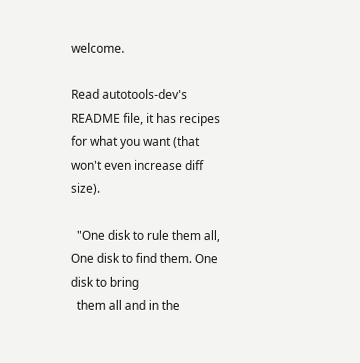welcome.

Read autotools-dev's README file, it has recipes for what you want (that
won't even increase diff size).

  "One disk to rule them all, One disk to find them. One disk to bring
  them all and in the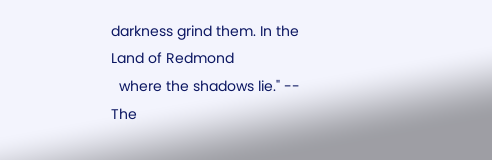darkness grind them. In the Land of Redmond
  where the shadows lie." -- The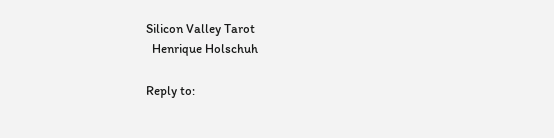Silicon Valley Tarot
  Henrique Holschuh

Reply to: